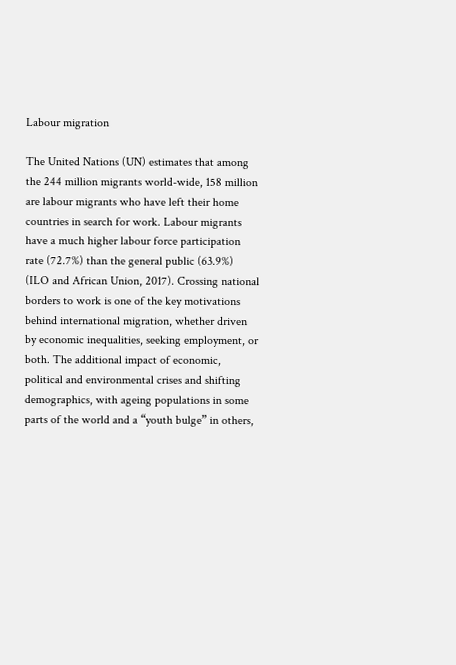Labour migration

The United Nations (UN) estimates that among the 244 million migrants world-wide, 158 million are labour migrants who have left their home countries in search for work. Labour migrants have a much higher labour force participation rate (72.7%) than the general public (63.9%) (ILO and African Union, 2017). Crossing national borders to work is one of the key motivations behind international migration, whether driven by economic inequalities, seeking employment, or both. The additional impact of economic, political and environmental crises and shifting demographics, with ageing populations in some parts of the world and a “youth bulge” in others,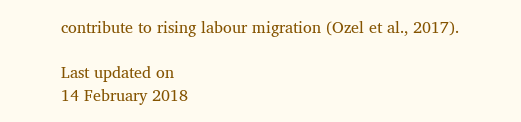contribute to rising labour migration (Ozel et al., 2017).

Last updated on
14 February 2018